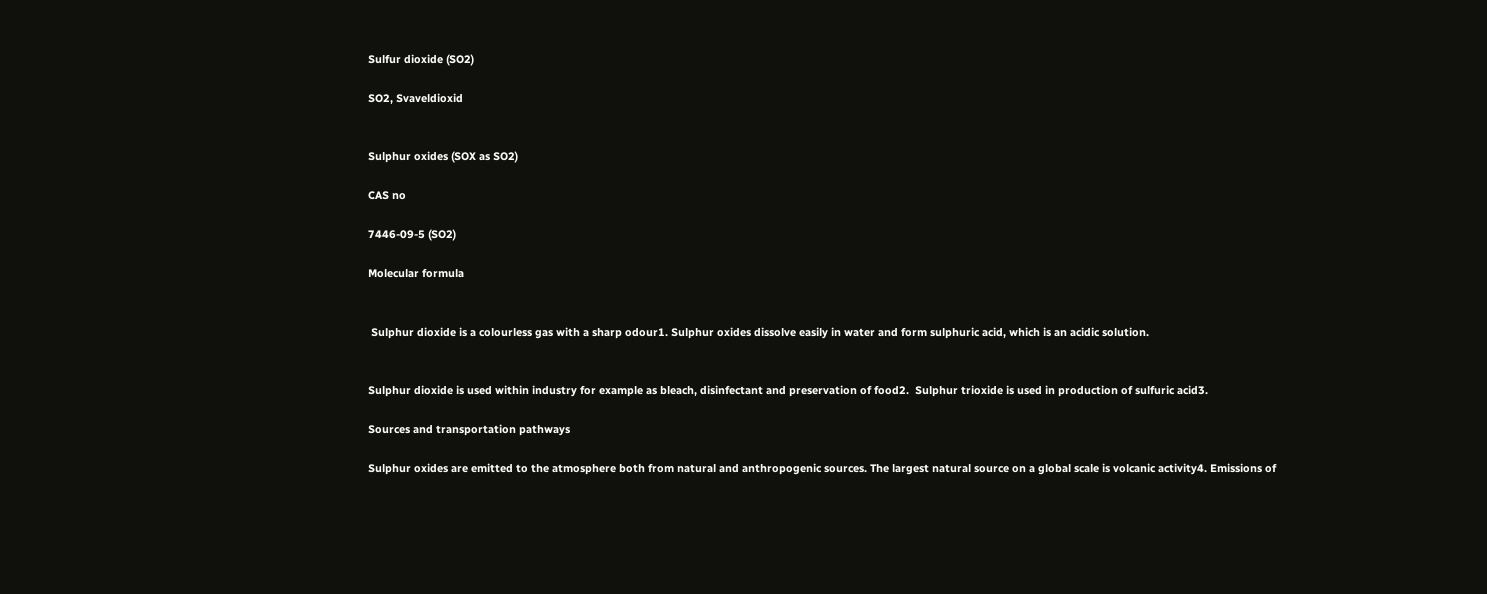Sulfur dioxide (SO2)

SO2, Svaveldioxid


Sulphur oxides (SOX as SO2)

CAS no

7446-09-5 (SO2)

Molecular formula


 Sulphur dioxide is a colourless gas with a sharp odour1. Sulphur oxides dissolve easily in water and form sulphuric acid, which is an acidic solution.


Sulphur dioxide is used within industry for example as bleach, disinfectant and preservation of food2.  Sulphur trioxide is used in production of sulfuric acid3.

Sources and transportation pathways

Sulphur oxides are emitted to the atmosphere both from natural and anthropogenic sources. The largest natural source on a global scale is volcanic activity4. Emissions of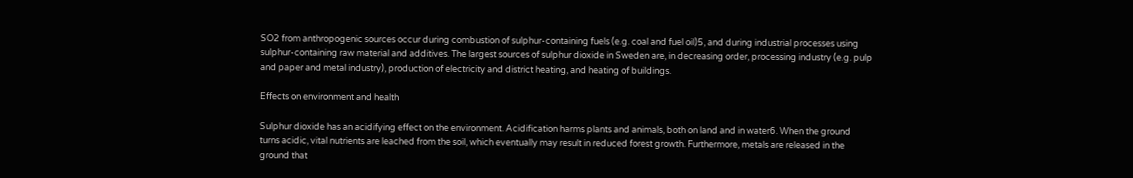SO2 from anthropogenic sources occur during combustion of sulphur-containing fuels (e.g. coal and fuel oil)5, and during industrial processes using sulphur-containing raw material and additives. The largest sources of sulphur dioxide in Sweden are, in decreasing order, processing industry (e.g. pulp and paper and metal industry), production of electricity and district heating, and heating of buildings.

Effects on environment and health

Sulphur dioxide has an acidifying effect on the environment. Acidification harms plants and animals, both on land and in water6. When the ground turns acidic, vital nutrients are leached from the soil, which eventually may result in reduced forest growth. Furthermore, metals are released in the ground that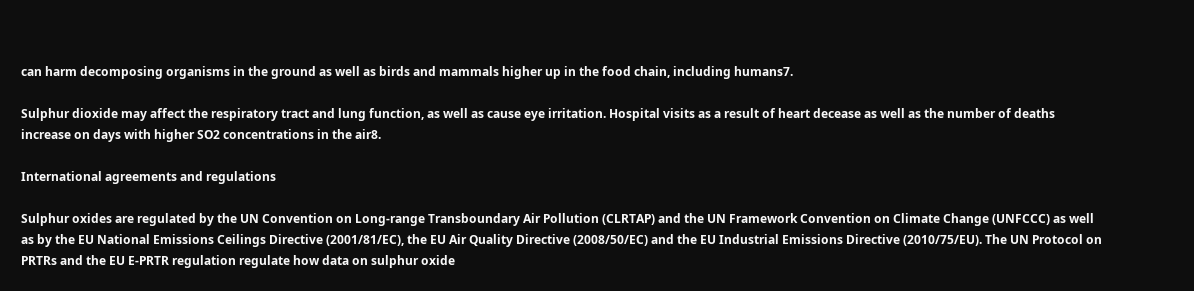can harm decomposing organisms in the ground as well as birds and mammals higher up in the food chain, including humans7.

Sulphur dioxide may affect the respiratory tract and lung function, as well as cause eye irritation. Hospital visits as a result of heart decease as well as the number of deaths increase on days with higher SO2 concentrations in the air8.

International agreements and regulations

Sulphur oxides are regulated by the UN Convention on Long-range Transboundary Air Pollution (CLRTAP) and the UN Framework Convention on Climate Change (UNFCCC) as well as by the EU National Emissions Ceilings Directive (2001/81/EC), the EU Air Quality Directive (2008/50/EC) and the EU Industrial Emissions Directive (2010/75/EU). The UN Protocol on PRTRs and the EU E-PRTR regulation regulate how data on sulphur oxide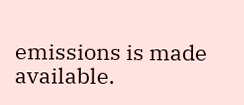emissions is made available.